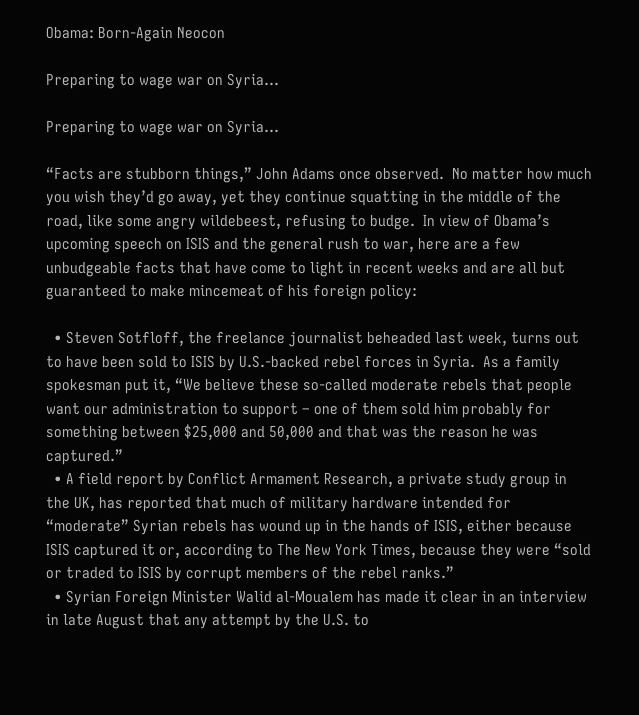Obama: Born-Again Neocon

Preparing to wage war on Syria…

Preparing to wage war on Syria…

“Facts are stubborn things,” John Adams once observed.  No matter how much you wish they’d go away, yet they continue squatting in the middle of the road, like some angry wildebeest, refusing to budge.  In view of Obama’s upcoming speech on ISIS and the general rush to war, here are a few unbudgeable facts that have come to light in recent weeks and are all but guaranteed to make mincemeat of his foreign policy:

  • Steven Sotfloff, the freelance journalist beheaded last week, turns out to have been sold to ISIS by U.S.-backed rebel forces in Syria.  As a family spokesman put it, “We believe these so-called moderate rebels that people want our administration to support – one of them sold him probably for something between $25,000 and 50,000 and that was the reason he was captured.”
  • A field report by Conflict Armament Research, a private study group in the UK, has reported that much of military hardware intended for “moderate” Syrian rebels has wound up in the hands of ISIS, either because ISIS captured it or, according to The New York Times, because they were “sold or traded to ISIS by corrupt members of the rebel ranks.”
  • Syrian Foreign Minister Walid al-Moualem has made it clear in an interview in late August that any attempt by the U.S. to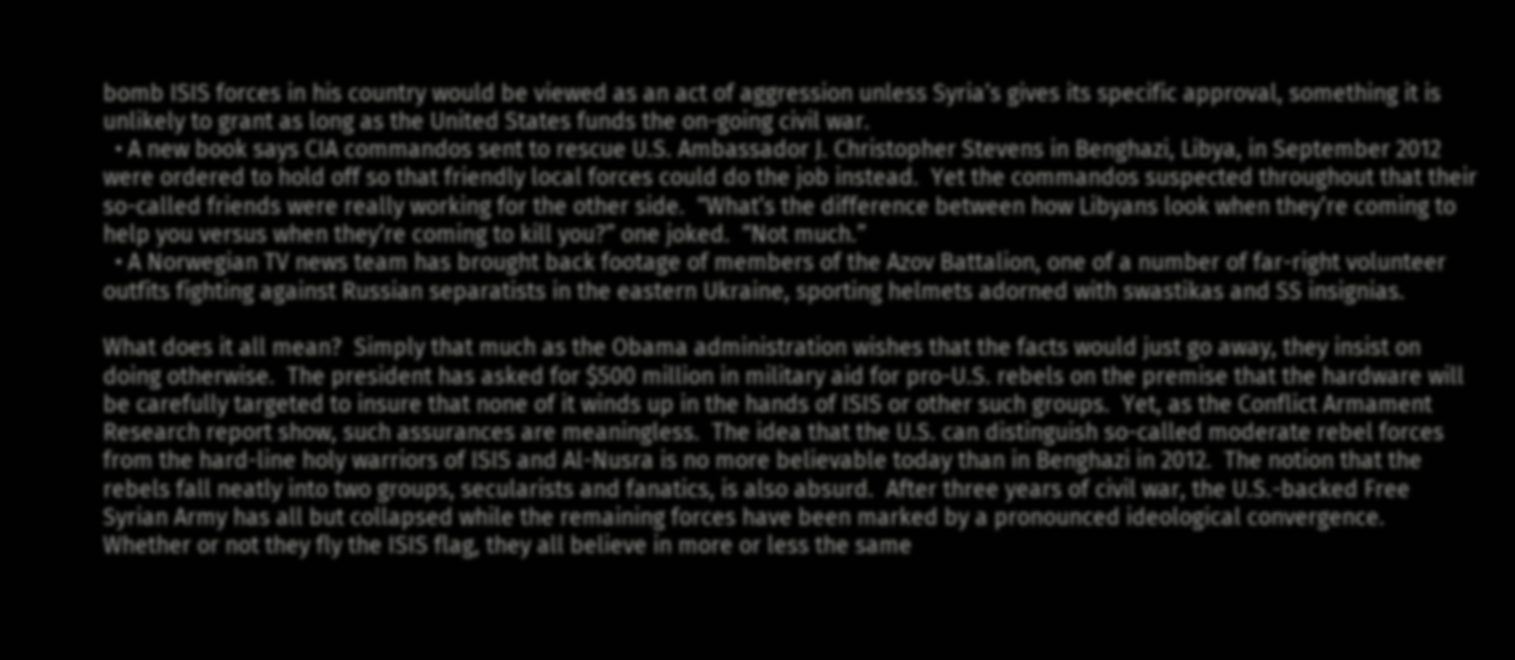bomb ISIS forces in his country would be viewed as an act of aggression unless Syria’s gives its specific approval, something it is unlikely to grant as long as the United States funds the on-going civil war.
  • A new book says CIA commandos sent to rescue U.S. Ambassador J. Christopher Stevens in Benghazi, Libya, in September 2012 were ordered to hold off so that friendly local forces could do the job instead.  Yet the commandos suspected throughout that their so-called friends were really working for the other side.  “What’s the difference between how Libyans look when they’re coming to help you versus when they’re coming to kill you?” one joked.  “Not much.”
  • A Norwegian TV news team has brought back footage of members of the Azov Battalion, one of a number of far-right volunteer outfits fighting against Russian separatists in the eastern Ukraine, sporting helmets adorned with swastikas and SS insignias.

What does it all mean?  Simply that much as the Obama administration wishes that the facts would just go away, they insist on doing otherwise.  The president has asked for $500 million in military aid for pro-U.S. rebels on the premise that the hardware will be carefully targeted to insure that none of it winds up in the hands of ISIS or other such groups.  Yet, as the Conflict Armament Research report show, such assurances are meaningless.  The idea that the U.S. can distinguish so-called moderate rebel forces from the hard-line holy warriors of ISIS and Al-Nusra is no more believable today than in Benghazi in 2012.  The notion that the rebels fall neatly into two groups, secularists and fanatics, is also absurd.  After three years of civil war, the U.S.-backed Free Syrian Army has all but collapsed while the remaining forces have been marked by a pronounced ideological convergence.  Whether or not they fly the ISIS flag, they all believe in more or less the same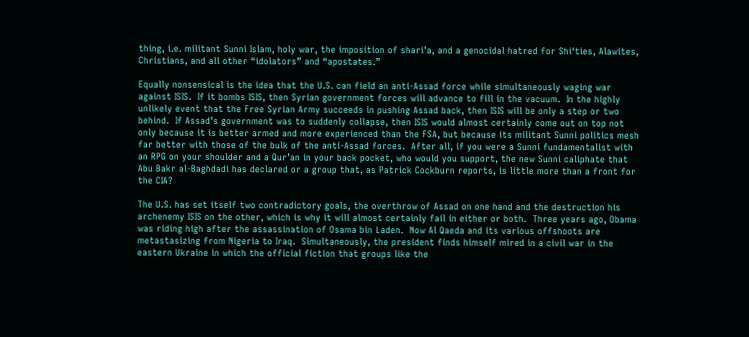thing, i.e. militant Sunni Islam, holy war, the imposition of shari’a, and a genocidal hatred for Shi‘ties, Alawites, Christians, and all other “idolators” and “apostates.”

Equally nonsensical is the idea that the U.S. can field an anti-Assad force while simultaneously waging war against ISIS.  If it bombs ISIS, then Syrian government forces will advance to fill in the vacuum.  In the highly unlikely event that the Free Syrian Army succeeds in pushing Assad back, then ISIS will be only a step or two behind.  If Assad’s government was to suddenly collapse, then ISIS would almost certainly come out on top not only because it is better armed and more experienced than the FSA, but because its militant Sunni politics mesh far better with those of the bulk of the anti-Assad forces.  After all, if you were a Sunni fundamentalist with an RPG on your shoulder and a Qur’an in your back pocket, who would you support, the new Sunni caliphate that Abu Bakr al-Baghdadi has declared or a group that, as Patrick Cockburn reports, is little more than a front for the CIA?

The U.S. has set itself two contradictory goals, the overthrow of Assad on one hand and the destruction his archenemy ISIS on the other, which is why it will almost certainly fail in either or both.  Three years ago, Obama was riding high after the assassination of Osama bin Laden.  Now Al Qaeda and its various offshoots are metastasizing from Nigeria to Iraq.  Simultaneously, the president finds himself mired in a civil war in the eastern Ukraine in which the official fiction that groups like the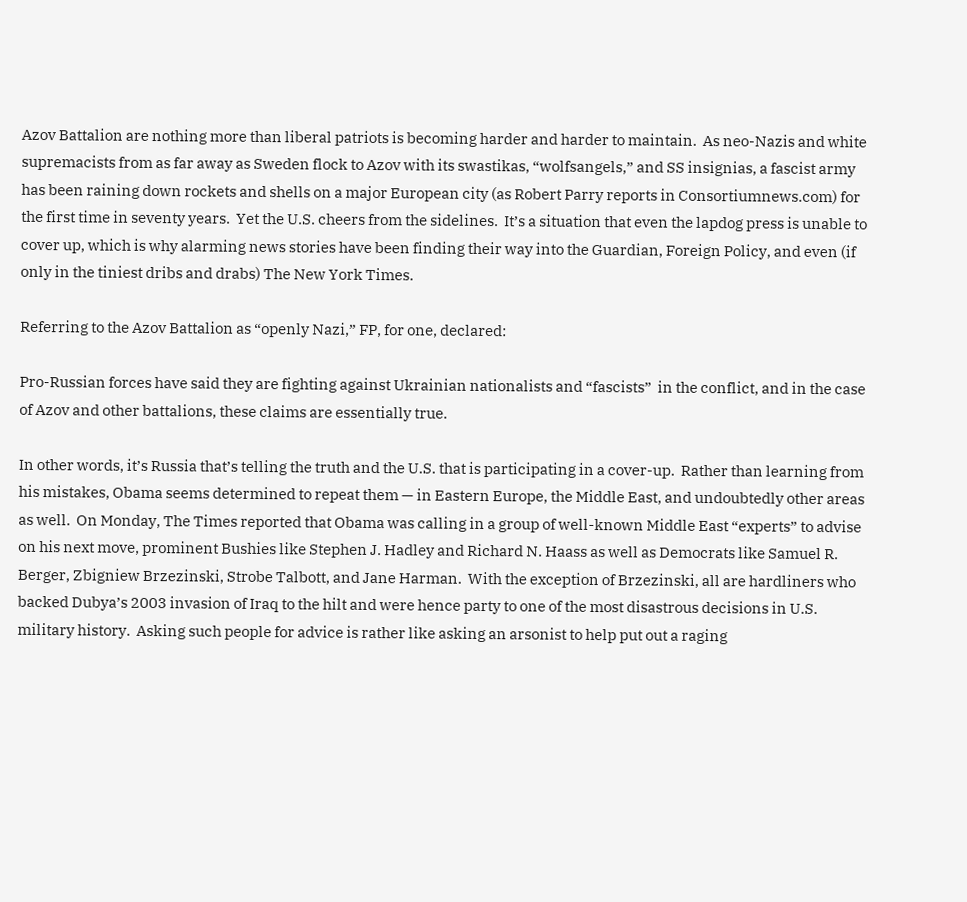Azov Battalion are nothing more than liberal patriots is becoming harder and harder to maintain.  As neo-Nazis and white supremacists from as far away as Sweden flock to Azov with its swastikas, “wolfsangels,” and SS insignias, a fascist army has been raining down rockets and shells on a major European city (as Robert Parry reports in Consortiumnews.com) for the first time in seventy years.  Yet the U.S. cheers from the sidelines.  It’s a situation that even the lapdog press is unable to cover up, which is why alarming news stories have been finding their way into the Guardian, Foreign Policy, and even (if only in the tiniest dribs and drabs) The New York Times.

Referring to the Azov Battalion as “openly Nazi,” FP, for one, declared:

Pro-Russian forces have said they are fighting against Ukrainian nationalists and “fascists”  in the conflict, and in the case of Azov and other battalions, these claims are essentially true.

In other words, it’s Russia that’s telling the truth and the U.S. that is participating in a cover-up.  Rather than learning from his mistakes, Obama seems determined to repeat them — in Eastern Europe, the Middle East, and undoubtedly other areas as well.  On Monday, The Times reported that Obama was calling in a group of well-known Middle East “experts” to advise on his next move, prominent Bushies like Stephen J. Hadley and Richard N. Haass as well as Democrats like Samuel R. Berger, Zbigniew Brzezinski, Strobe Talbott, and Jane Harman.  With the exception of Brzezinski, all are hardliners who backed Dubya’s 2003 invasion of Iraq to the hilt and were hence party to one of the most disastrous decisions in U.S. military history.  Asking such people for advice is rather like asking an arsonist to help put out a raging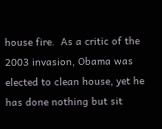house fire.  As a critic of the 2003 invasion, Obama was elected to clean house, yet he has done nothing but sit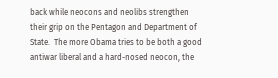back while neocons and neolibs strengthen their grip on the Pentagon and Department of State.  The more Obama tries to be both a good antiwar liberal and a hard-nosed neocon, the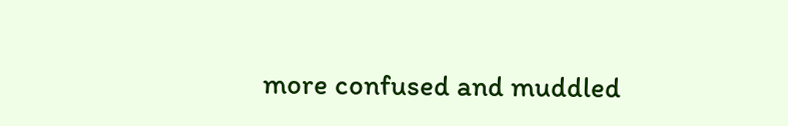more confused and muddled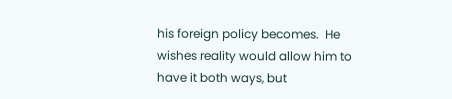his foreign policy becomes.  He wishes reality would allow him to have it both ways, but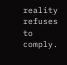reality refuses to comply.